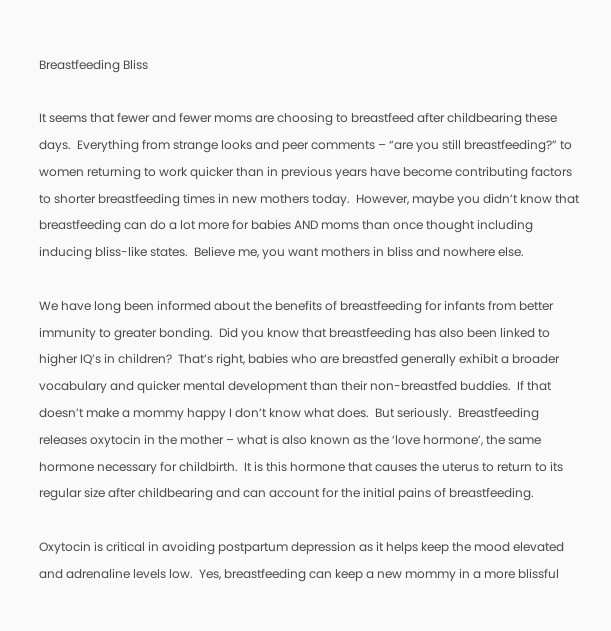Breastfeeding Bliss

It seems that fewer and fewer moms are choosing to breastfeed after childbearing these days.  Everything from strange looks and peer comments – “are you still breastfeeding?” to women returning to work quicker than in previous years have become contributing factors to shorter breastfeeding times in new mothers today.  However, maybe you didn’t know that breastfeeding can do a lot more for babies AND moms than once thought including inducing bliss-like states.  Believe me, you want mothers in bliss and nowhere else.

We have long been informed about the benefits of breastfeeding for infants from better immunity to greater bonding.  Did you know that breastfeeding has also been linked to higher IQ’s in children?  That’s right, babies who are breastfed generally exhibit a broader vocabulary and quicker mental development than their non-breastfed buddies.  If that doesn’t make a mommy happy I don’t know what does.  But seriously.  Breastfeeding releases oxytocin in the mother – what is also known as the ‘love hormone’, the same hormone necessary for childbirth.  It is this hormone that causes the uterus to return to its regular size after childbearing and can account for the initial pains of breastfeeding.

Oxytocin is critical in avoiding postpartum depression as it helps keep the mood elevated and adrenaline levels low.  Yes, breastfeeding can keep a new mommy in a more blissful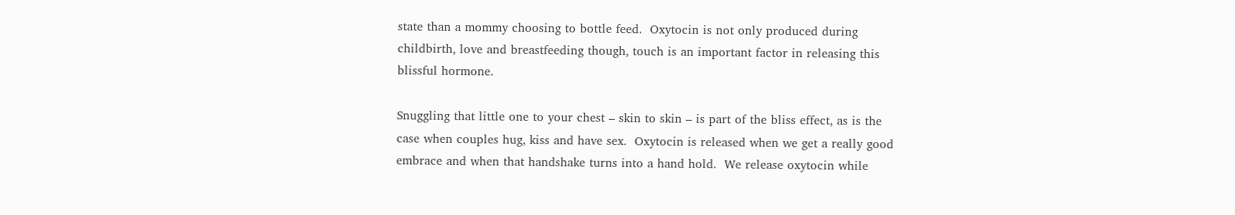state than a mommy choosing to bottle feed.  Oxytocin is not only produced during childbirth, love and breastfeeding though, touch is an important factor in releasing this blissful hormone.

Snuggling that little one to your chest – skin to skin – is part of the bliss effect, as is the case when couples hug, kiss and have sex.  Oxytocin is released when we get a really good embrace and when that handshake turns into a hand hold.  We release oxytocin while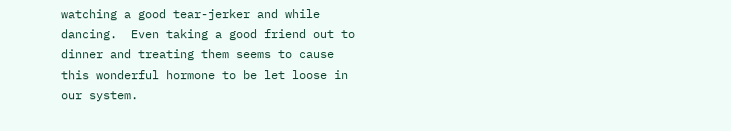watching a good tear-jerker and while dancing.  Even taking a good friend out to dinner and treating them seems to cause this wonderful hormone to be let loose in our system.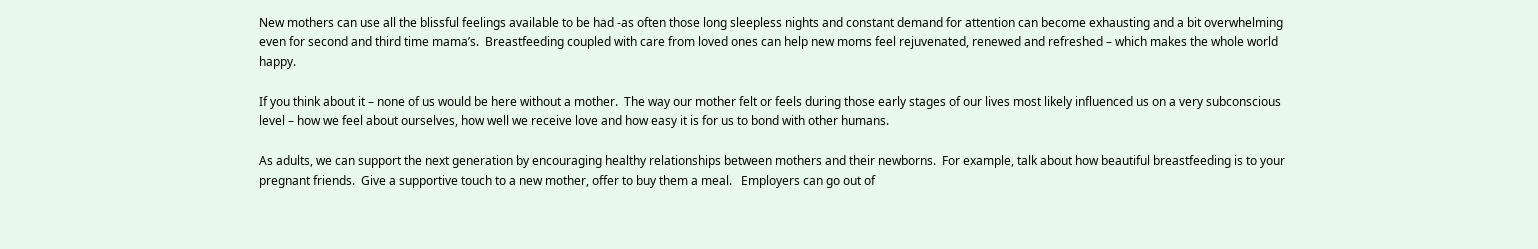New mothers can use all the blissful feelings available to be had -as often those long sleepless nights and constant demand for attention can become exhausting and a bit overwhelming even for second and third time mama’s.  Breastfeeding coupled with care from loved ones can help new moms feel rejuvenated, renewed and refreshed – which makes the whole world happy.

If you think about it – none of us would be here without a mother.  The way our mother felt or feels during those early stages of our lives most likely influenced us on a very subconscious level – how we feel about ourselves, how well we receive love and how easy it is for us to bond with other humans.

As adults, we can support the next generation by encouraging healthy relationships between mothers and their newborns.  For example, talk about how beautiful breastfeeding is to your pregnant friends.  Give a supportive touch to a new mother, offer to buy them a meal.   Employers can go out of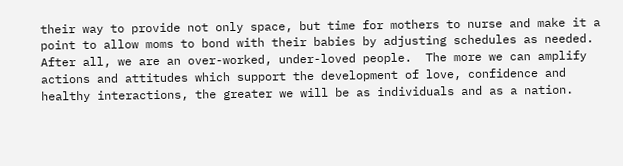their way to provide not only space, but time for mothers to nurse and make it a point to allow moms to bond with their babies by adjusting schedules as needed.  After all, we are an over-worked, under-loved people.  The more we can amplify actions and attitudes which support the development of love, confidence and healthy interactions, the greater we will be as individuals and as a nation.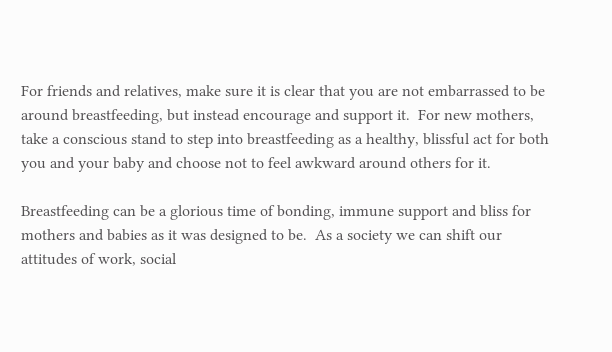For friends and relatives, make sure it is clear that you are not embarrassed to be around breastfeeding, but instead encourage and support it.  For new mothers, take a conscious stand to step into breastfeeding as a healthy, blissful act for both you and your baby and choose not to feel awkward around others for it.

Breastfeeding can be a glorious time of bonding, immune support and bliss for mothers and babies as it was designed to be.  As a society we can shift our attitudes of work, social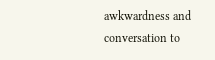awkwardness and conversation to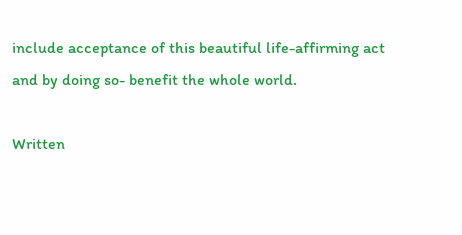include acceptance of this beautiful life-affirming act and by doing so- benefit the whole world.

Written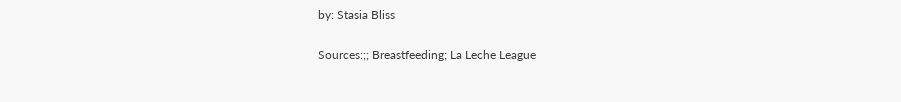by: Stasia Bliss

Sources:;; Breastfeeding; La Leche League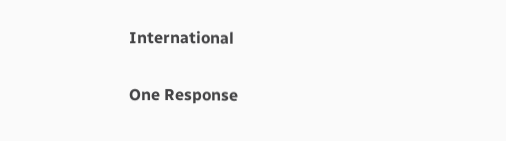International

One Response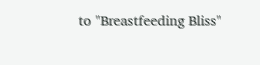to "Breastfeeding Bliss"